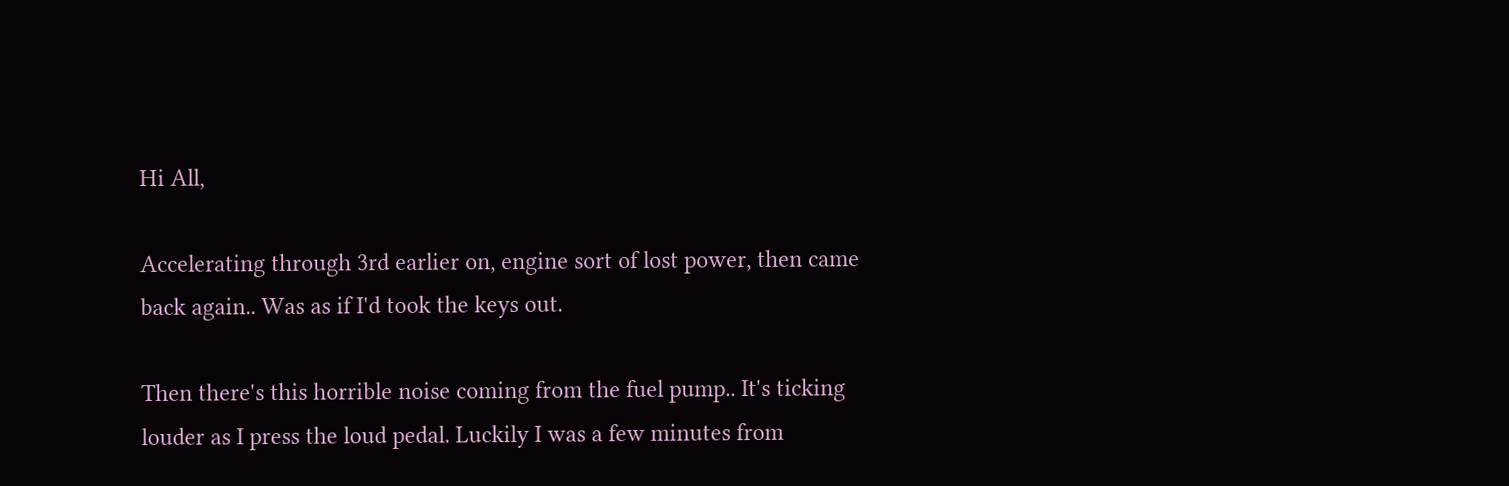Hi All,

Accelerating through 3rd earlier on, engine sort of lost power, then came back again.. Was as if I'd took the keys out.

Then there's this horrible noise coming from the fuel pump.. It's ticking louder as I press the loud pedal. Luckily I was a few minutes from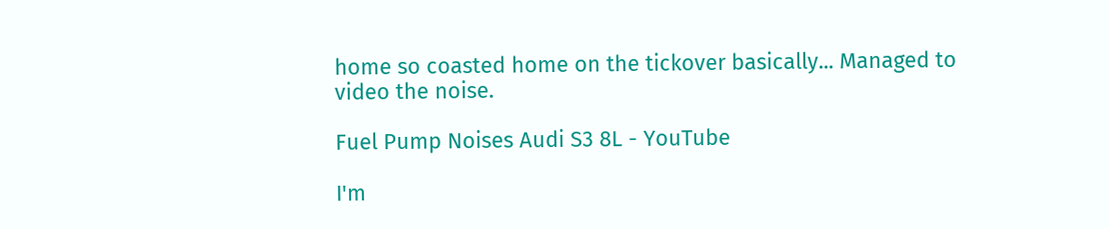home so coasted home on the tickover basically... Managed to video the noise.

Fuel Pump Noises Audi S3 8L - YouTube

I'm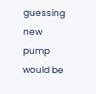guessing new pump would be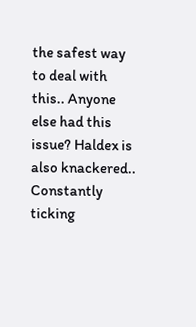the safest way to deal with this.. Anyone else had this issue? Haldex is also knackered.. Constantly ticking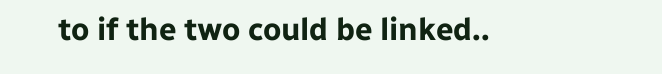to if the two could be linked..